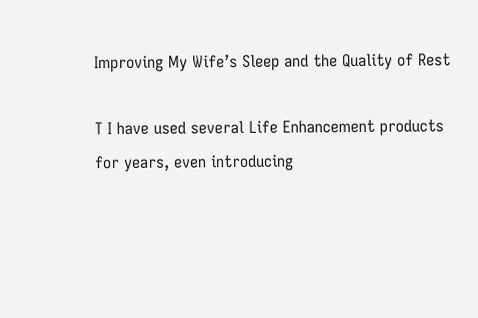Improving My Wife’s Sleep and the Quality of Rest

T I have used several Life Enhancement products for years, even introducing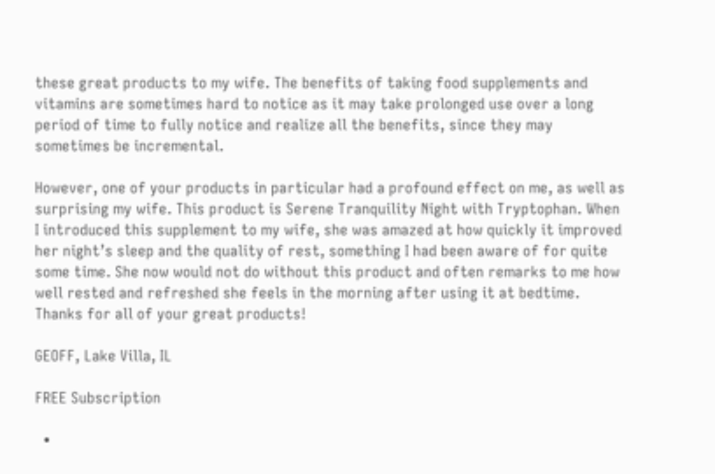these great products to my wife. The benefits of taking food supplements and vitamins are sometimes hard to notice as it may take prolonged use over a long period of time to fully notice and realize all the benefits, since they may sometimes be incremental.

However, one of your products in particular had a profound effect on me, as well as surprising my wife. This product is Serene Tranquility Night with Tryptophan. When I introduced this supplement to my wife, she was amazed at how quickly it improved her night’s sleep and the quality of rest, something I had been aware of for quite some time. She now would not do without this product and often remarks to me how well rested and refreshed she feels in the morning after using it at bedtime. Thanks for all of your great products!

GEOFF, Lake Villa, IL

FREE Subscription

  •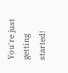You're just getting started!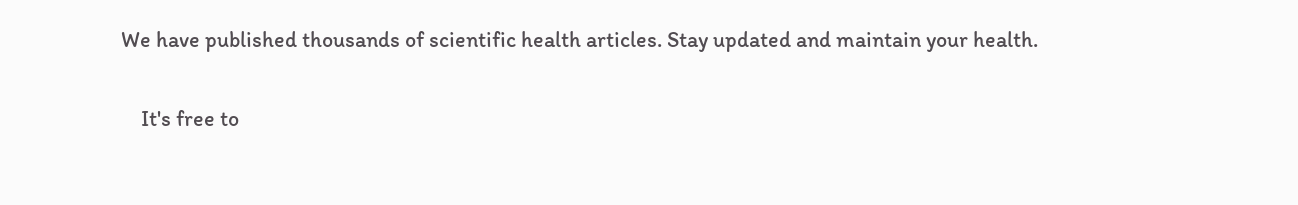We have published thousands of scientific health articles. Stay updated and maintain your health.

    It's free to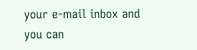your e-mail inbox and you can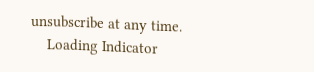unsubscribe at any time.
    Loading Indicator